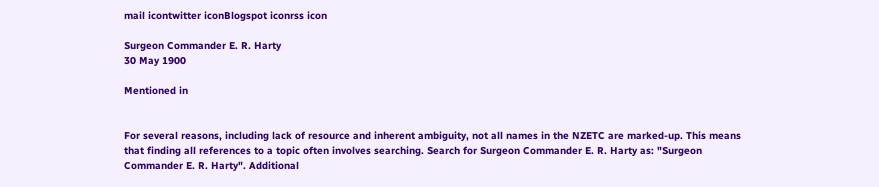mail icontwitter iconBlogspot iconrss icon

Surgeon Commander E. R. Harty
30 May 1900

Mentioned in


For several reasons, including lack of resource and inherent ambiguity, not all names in the NZETC are marked-up. This means that finding all references to a topic often involves searching. Search for Surgeon Commander E. R. Harty as: "Surgeon Commander E. R. Harty". Additional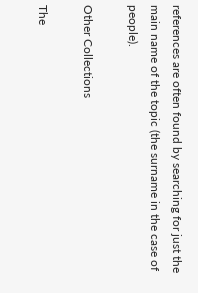references are often found by searching for just the main name of the topic (the surname in the case of people).

Other Collections

The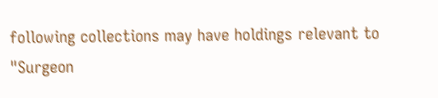following collections may have holdings relevant to "Surgeon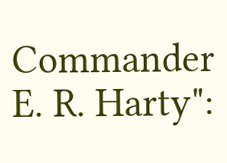Commander E. R. Harty":